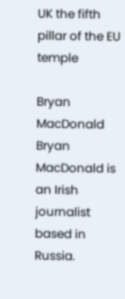UK the fifth pillar of the EU temple

Bryan MacDonald
Bryan MacDonald is an Irish journalist based in Russia.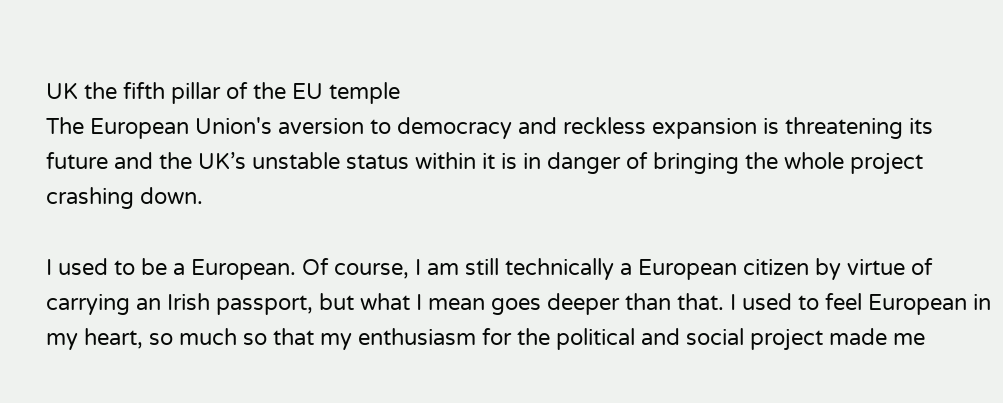UK the fifth pillar of the EU temple
The European Union's aversion to democracy and reckless expansion is threatening its future and the UK’s unstable status within it is in danger of bringing the whole project crashing down.

I used to be a European. Of course, I am still technically a European citizen by virtue of carrying an Irish passport, but what I mean goes deeper than that. I used to feel European in my heart, so much so that my enthusiasm for the political and social project made me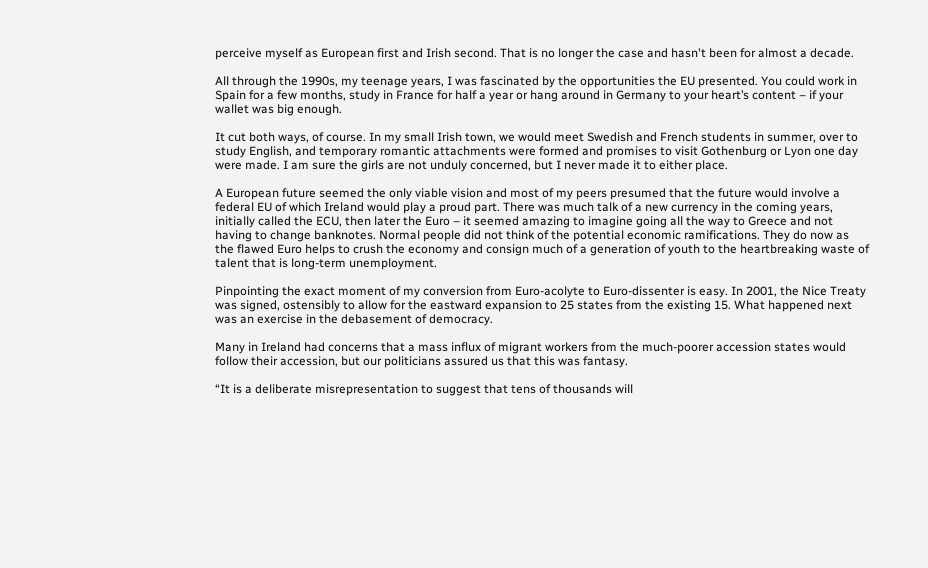perceive myself as European first and Irish second. That is no longer the case and hasn't been for almost a decade.

All through the 1990s, my teenage years, I was fascinated by the opportunities the EU presented. You could work in Spain for a few months, study in France for half a year or hang around in Germany to your heart’s content – if your wallet was big enough.

It cut both ways, of course. In my small Irish town, we would meet Swedish and French students in summer, over to study English, and temporary romantic attachments were formed and promises to visit Gothenburg or Lyon one day were made. I am sure the girls are not unduly concerned, but I never made it to either place.

A European future seemed the only viable vision and most of my peers presumed that the future would involve a federal EU of which Ireland would play a proud part. There was much talk of a new currency in the coming years, initially called the ECU, then later the Euro – it seemed amazing to imagine going all the way to Greece and not having to change banknotes. Normal people did not think of the potential economic ramifications. They do now as the flawed Euro helps to crush the economy and consign much of a generation of youth to the heartbreaking waste of talent that is long-term unemployment.

Pinpointing the exact moment of my conversion from Euro-acolyte to Euro-dissenter is easy. In 2001, the Nice Treaty was signed, ostensibly to allow for the eastward expansion to 25 states from the existing 15. What happened next was an exercise in the debasement of democracy.

Many in Ireland had concerns that a mass influx of migrant workers from the much-poorer accession states would follow their accession, but our politicians assured us that this was fantasy.

“It is a deliberate misrepresentation to suggest that tens of thousands will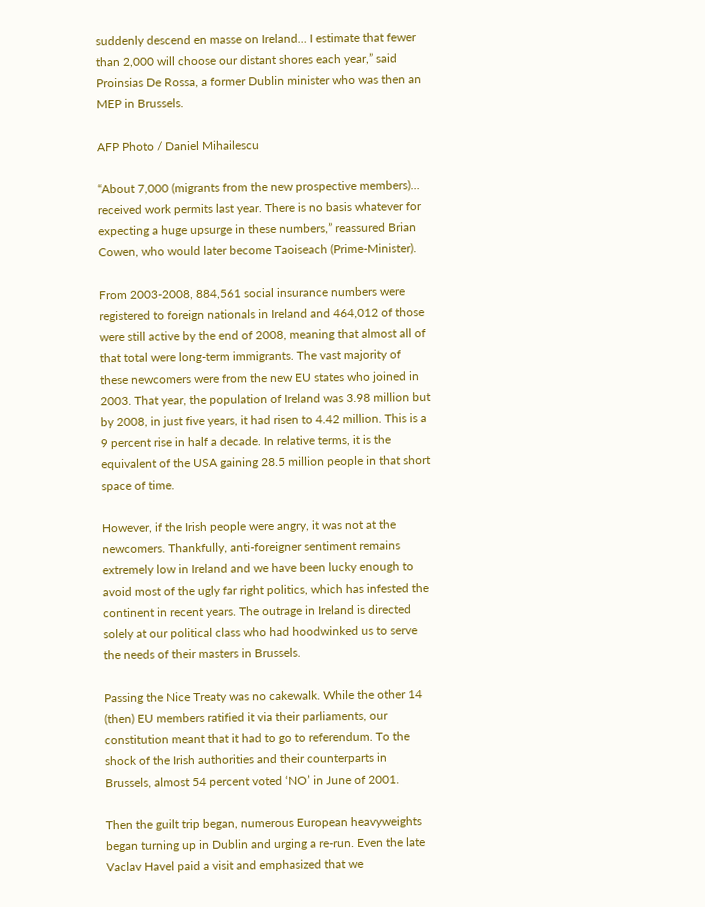suddenly descend en masse on Ireland… I estimate that fewer than 2,000 will choose our distant shores each year,” said Proinsias De Rossa, a former Dublin minister who was then an MEP in Brussels.

AFP Photo / Daniel Mihailescu

“About 7,000 (migrants from the new prospective members)… received work permits last year. There is no basis whatever for expecting a huge upsurge in these numbers,” reassured Brian Cowen, who would later become Taoiseach (Prime-Minister).

From 2003-2008, 884,561 social insurance numbers were registered to foreign nationals in Ireland and 464,012 of those were still active by the end of 2008, meaning that almost all of that total were long-term immigrants. The vast majority of these newcomers were from the new EU states who joined in 2003. That year, the population of Ireland was 3.98 million but by 2008, in just five years, it had risen to 4.42 million. This is a 9 percent rise in half a decade. In relative terms, it is the equivalent of the USA gaining 28.5 million people in that short space of time.

However, if the Irish people were angry, it was not at the newcomers. Thankfully, anti-foreigner sentiment remains extremely low in Ireland and we have been lucky enough to avoid most of the ugly far right politics, which has infested the continent in recent years. The outrage in Ireland is directed solely at our political class who had hoodwinked us to serve the needs of their masters in Brussels.

Passing the Nice Treaty was no cakewalk. While the other 14 (then) EU members ratified it via their parliaments, our constitution meant that it had to go to referendum. To the shock of the Irish authorities and their counterparts in Brussels, almost 54 percent voted ‘NO’ in June of 2001.

Then the guilt trip began, numerous European heavyweights began turning up in Dublin and urging a re-run. Even the late Vaclav Havel paid a visit and emphasized that we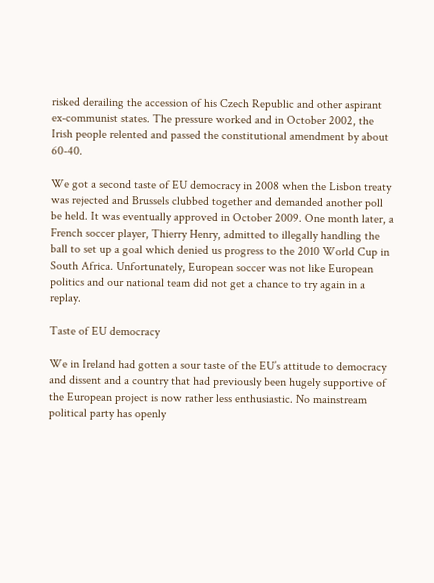risked derailing the accession of his Czech Republic and other aspirant ex-communist states. The pressure worked and in October 2002, the Irish people relented and passed the constitutional amendment by about 60-40.

We got a second taste of EU democracy in 2008 when the Lisbon treaty was rejected and Brussels clubbed together and demanded another poll be held. It was eventually approved in October 2009. One month later, a French soccer player, Thierry Henry, admitted to illegally handling the ball to set up a goal which denied us progress to the 2010 World Cup in South Africa. Unfortunately, European soccer was not like European politics and our national team did not get a chance to try again in a replay.

Taste of EU democracy

We in Ireland had gotten a sour taste of the EU’s attitude to democracy and dissent and a country that had previously been hugely supportive of the European project is now rather less enthusiastic. No mainstream political party has openly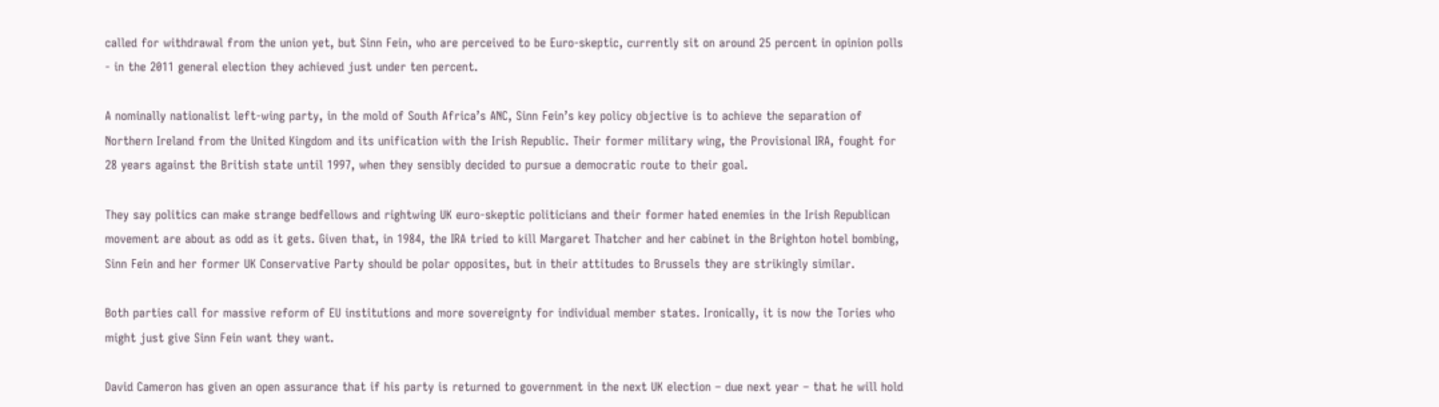called for withdrawal from the union yet, but Sinn Fein, who are perceived to be Euro-skeptic, currently sit on around 25 percent in opinion polls - in the 2011 general election they achieved just under ten percent.

A nominally nationalist left-wing party, in the mold of South Africa’s ANC, Sinn Fein’s key policy objective is to achieve the separation of Northern Ireland from the United Kingdom and its unification with the Irish Republic. Their former military wing, the Provisional IRA, fought for 28 years against the British state until 1997, when they sensibly decided to pursue a democratic route to their goal.

They say politics can make strange bedfellows and rightwing UK euro-skeptic politicians and their former hated enemies in the Irish Republican movement are about as odd as it gets. Given that, in 1984, the IRA tried to kill Margaret Thatcher and her cabinet in the Brighton hotel bombing, Sinn Fein and her former UK Conservative Party should be polar opposites, but in their attitudes to Brussels they are strikingly similar.

Both parties call for massive reform of EU institutions and more sovereignty for individual member states. Ironically, it is now the Tories who might just give Sinn Fein want they want.

David Cameron has given an open assurance that if his party is returned to government in the next UK election – due next year – that he will hold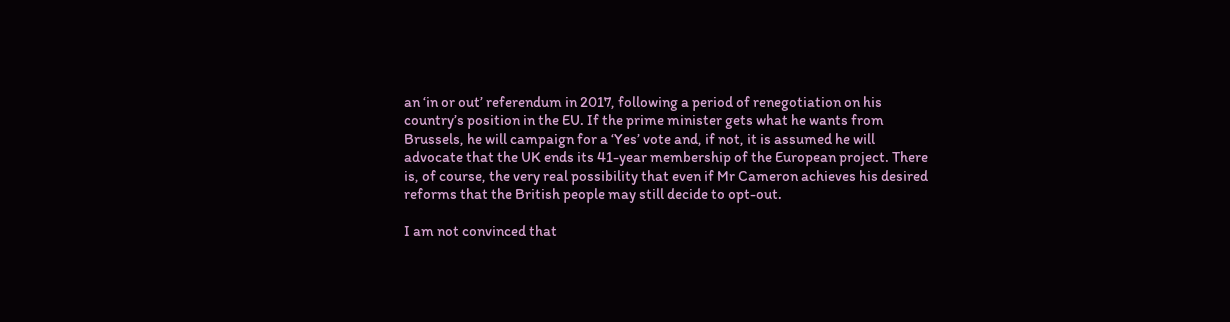an ‘in or out’ referendum in 2017, following a period of renegotiation on his country’s position in the EU. If the prime minister gets what he wants from Brussels, he will campaign for a ‘Yes’ vote and, if not, it is assumed he will advocate that the UK ends its 41-year membership of the European project. There is, of course, the very real possibility that even if Mr Cameron achieves his desired reforms that the British people may still decide to opt-out.

I am not convinced that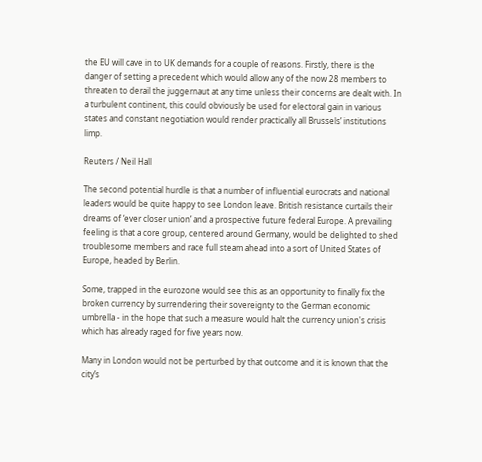the EU will cave in to UK demands for a couple of reasons. Firstly, there is the danger of setting a precedent which would allow any of the now 28 members to threaten to derail the juggernaut at any time unless their concerns are dealt with. In a turbulent continent, this could obviously be used for electoral gain in various states and constant negotiation would render practically all Brussels’ institutions limp.

Reuters / Neil Hall

The second potential hurdle is that a number of influential eurocrats and national leaders would be quite happy to see London leave. British resistance curtails their dreams of ‘ever closer union’ and a prospective future federal Europe. A prevailing feeling is that a core group, centered around Germany, would be delighted to shed troublesome members and race full steam ahead into a sort of United States of Europe, headed by Berlin.

Some, trapped in the eurozone would see this as an opportunity to finally fix the broken currency by surrendering their sovereignty to the German economic umbrella - in the hope that such a measure would halt the currency union's crisis which has already raged for five years now.

Many in London would not be perturbed by that outcome and it is known that the city’s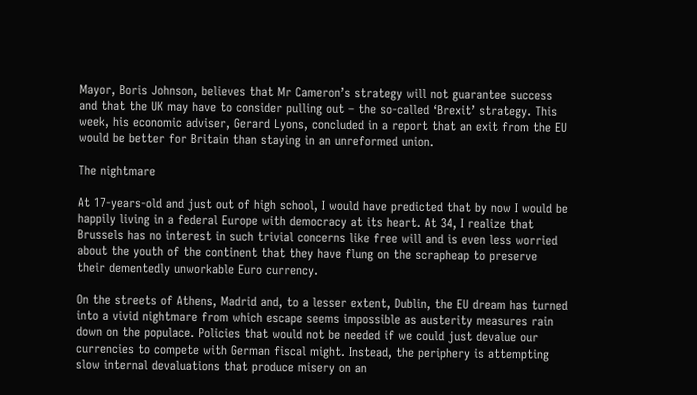Mayor, Boris Johnson, believes that Mr Cameron’s strategy will not guarantee success and that the UK may have to consider pulling out – the so-called ‘Brexit’ strategy. This week, his economic adviser, Gerard Lyons, concluded in a report that an exit from the EU would be better for Britain than staying in an unreformed union.

The nightmare

At 17-years-old and just out of high school, I would have predicted that by now I would be happily living in a federal Europe with democracy at its heart. At 34, I realize that Brussels has no interest in such trivial concerns like free will and is even less worried about the youth of the continent that they have flung on the scrapheap to preserve their dementedly unworkable Euro currency.

On the streets of Athens, Madrid and, to a lesser extent, Dublin, the EU dream has turned into a vivid nightmare from which escape seems impossible as austerity measures rain down on the populace. Policies that would not be needed if we could just devalue our currencies to compete with German fiscal might. Instead, the periphery is attempting slow internal devaluations that produce misery on an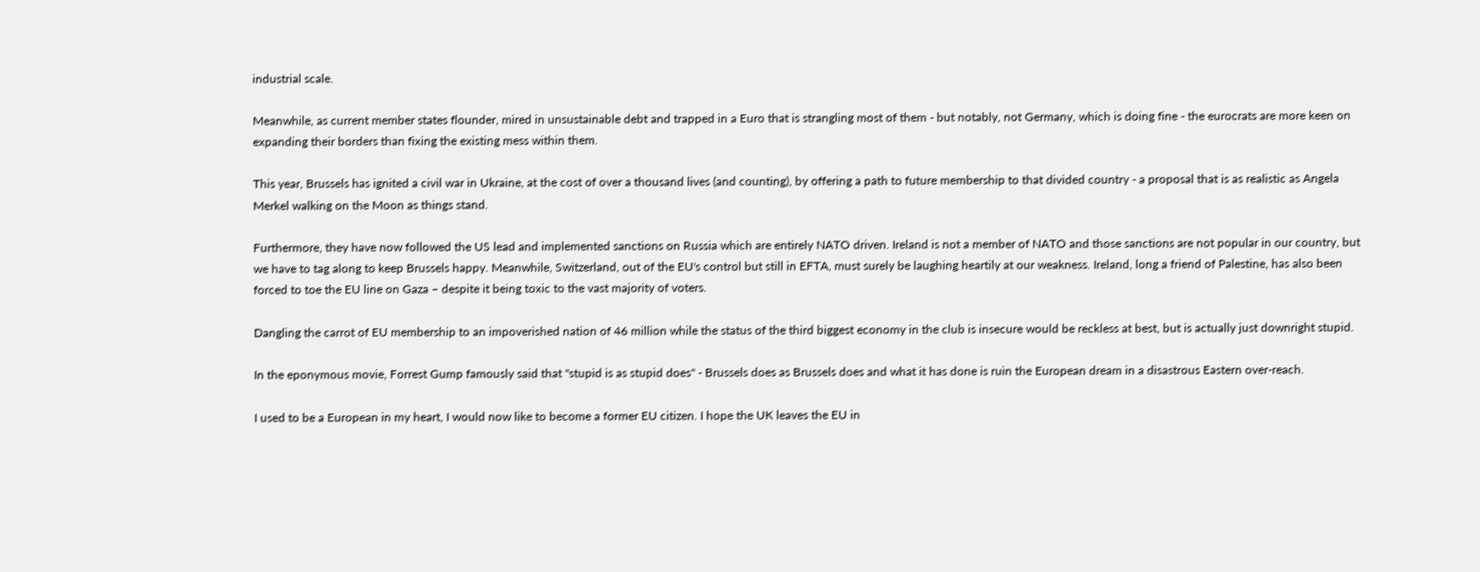industrial scale.

Meanwhile, as current member states flounder, mired in unsustainable debt and trapped in a Euro that is strangling most of them - but notably, not Germany, which is doing fine - the eurocrats are more keen on expanding their borders than fixing the existing mess within them.

This year, Brussels has ignited a civil war in Ukraine, at the cost of over a thousand lives (and counting), by offering a path to future membership to that divided country - a proposal that is as realistic as Angela Merkel walking on the Moon as things stand.

Furthermore, they have now followed the US lead and implemented sanctions on Russia which are entirely NATO driven. Ireland is not a member of NATO and those sanctions are not popular in our country, but we have to tag along to keep Brussels happy. Meanwhile, Switzerland, out of the EU's control but still in EFTA, must surely be laughing heartily at our weakness. Ireland, long a friend of Palestine, has also been forced to toe the EU line on Gaza – despite it being toxic to the vast majority of voters.

Dangling the carrot of EU membership to an impoverished nation of 46 million while the status of the third biggest economy in the club is insecure would be reckless at best, but is actually just downright stupid.

In the eponymous movie, Forrest Gump famously said that "stupid is as stupid does" - Brussels does as Brussels does and what it has done is ruin the European dream in a disastrous Eastern over-reach.

I used to be a European in my heart, I would now like to become a former EU citizen. I hope the UK leaves the EU in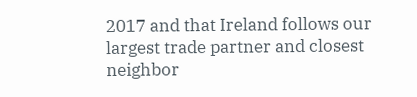2017 and that Ireland follows our largest trade partner and closest neighbor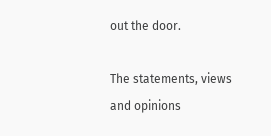out the door.

The statements, views and opinions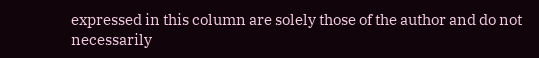expressed in this column are solely those of the author and do not necessarily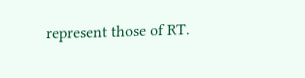represent those of RT.